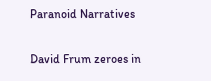Paranoid Narratives

David Frum zeroes in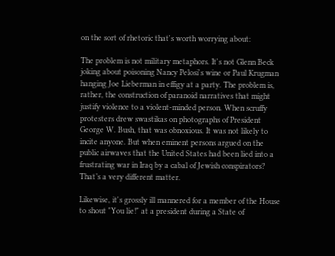on the sort of rhetoric that's worth worrying about:

The problem is not military metaphors. It's not Glenn Beck joking about poisoning Nancy Pelosi's wine or Paul Krugman hanging Joe Lieberman in effigy at a party. The problem is, rather, the construction of paranoid narratives that might justify violence to a violent-minded person. When scruffy protesters drew swastikas on photographs of President George W. Bush, that was obnoxious. It was not likely to incite anyone. But when eminent persons argued on the public airwaves that the United States had been lied into a frustrating war in Iraq by a cabal of Jewish conspirators? That’s a very different matter.

Likewise, it's grossly ill mannered for a member of the House to shout "You lie!" at a president during a State of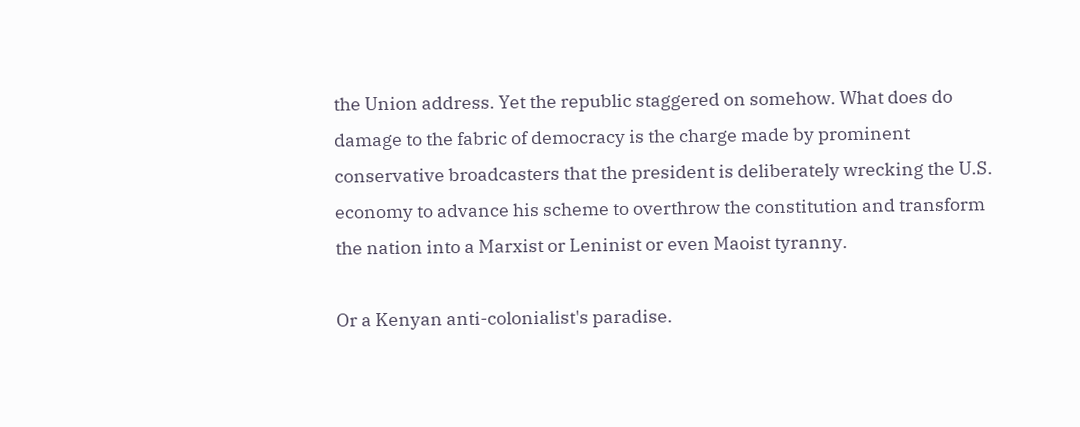the Union address. Yet the republic staggered on somehow. What does do damage to the fabric of democracy is the charge made by prominent conservative broadcasters that the president is deliberately wrecking the U.S. economy to advance his scheme to overthrow the constitution and transform the nation into a Marxist or Leninist or even Maoist tyranny.

Or a Kenyan anti-colonialist's paradise.